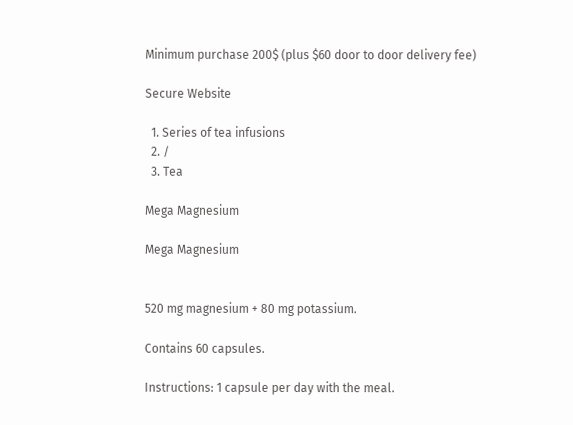Minimum purchase 200$ (plus $60 door to door delivery fee)

Secure Website

  1. Series of tea infusions
  2. /
  3. Tea

Mega Magnesium

Mega Magnesium


520 mg magnesium + 80 mg potassium.

Contains 60 capsules.

Instructions: 1 capsule per day with the meal.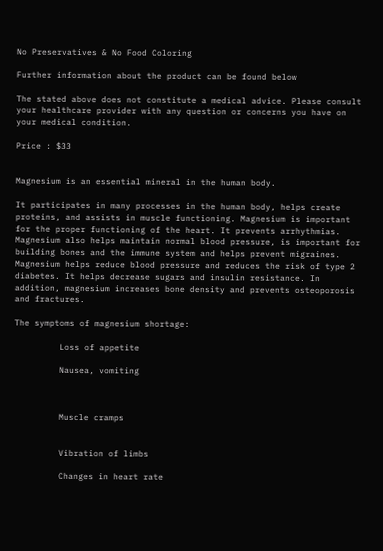No Preservatives & No Food Coloring

Further information about the product can be found below

The stated above does not constitute a medical advice. Please consult your healthcare provider with any question or concerns you have on your medical condition.

Price : $33


Magnesium is an essential mineral in the human body.

It participates in many processes in the human body, helps create proteins, and assists in muscle functioning. Magnesium is important for the proper functioning of the heart. It prevents arrhythmias. Magnesium also helps maintain normal blood pressure, is important for building bones and the immune system and helps prevent migraines. Magnesium helps reduce blood pressure and reduces the risk of type 2 diabetes. It helps decrease sugars and insulin resistance. In addition, magnesium increases bone density and prevents osteoporosis and fractures.

The symptoms of magnesium shortage:

         Loss of appetite

         Nausea, vomiting



         Muscle cramps


         Vibration of limbs

         Changes in heart rate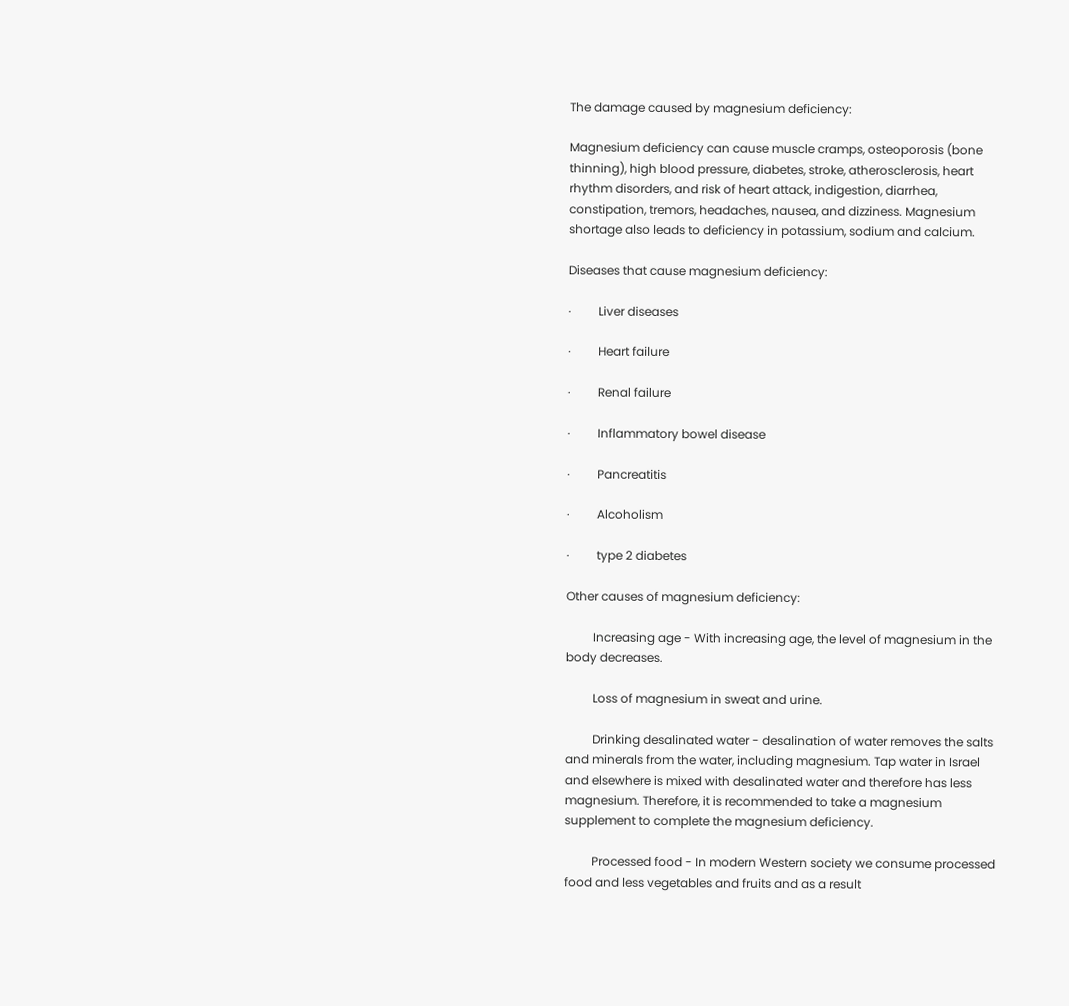The damage caused by magnesium deficiency:

Magnesium deficiency can cause muscle cramps, osteoporosis (bone thinning), high blood pressure, diabetes, stroke, atherosclerosis, heart rhythm disorders, and risk of heart attack, indigestion, diarrhea, constipation, tremors, headaches, nausea, and dizziness. Magnesium shortage also leads to deficiency in potassium, sodium and calcium.

Diseases that cause magnesium deficiency:

·         Liver diseases

·         Heart failure

·         Renal failure

·         Inflammatory bowel disease

·         Pancreatitis

·         Alcoholism

·         type 2 diabetes

Other causes of magnesium deficiency:

         Increasing age - With increasing age, the level of magnesium in the body decreases.

         Loss of magnesium in sweat and urine.

         Drinking desalinated water - desalination of water removes the salts and minerals from the water, including magnesium. Tap water in Israel and elsewhere is mixed with desalinated water and therefore has less magnesium. Therefore, it is recommended to take a magnesium supplement to complete the magnesium deficiency.

         Processed food - In modern Western society we consume processed food and less vegetables and fruits and as a result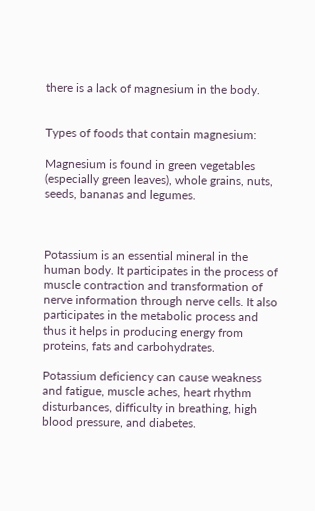there is a lack of magnesium in the body.


Types of foods that contain magnesium:

Magnesium is found in green vegetables (especially green leaves), whole grains, nuts, seeds, bananas and legumes.



Potassium is an essential mineral in the human body. It participates in the process of muscle contraction and transformation of nerve information through nerve cells. It also participates in the metabolic process and thus it helps in producing energy from proteins, fats and carbohydrates.

Potassium deficiency can cause weakness and fatigue, muscle aches, heart rhythm disturbances, difficulty in breathing, high blood pressure, and diabetes.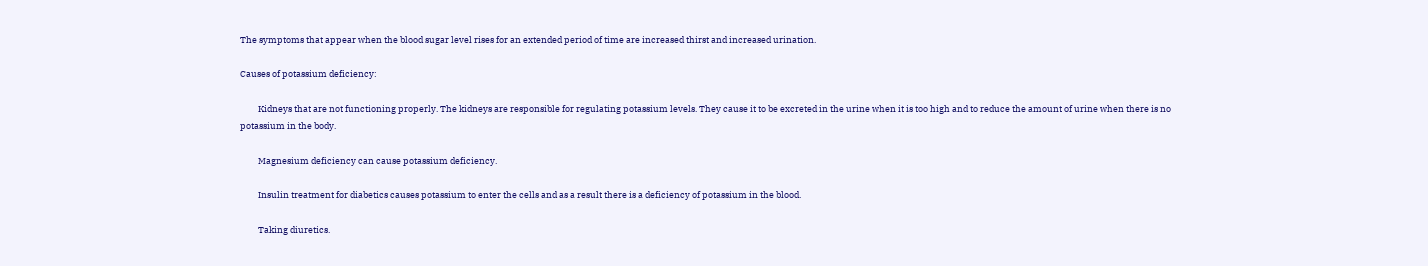The symptoms that appear when the blood sugar level rises for an extended period of time are increased thirst and increased urination.

Causes of potassium deficiency:

         Kidneys that are not functioning properly. The kidneys are responsible for regulating potassium levels. They cause it to be excreted in the urine when it is too high and to reduce the amount of urine when there is no potassium in the body.

         Magnesium deficiency can cause potassium deficiency.

         Insulin treatment for diabetics causes potassium to enter the cells and as a result there is a deficiency of potassium in the blood.

         Taking diuretics.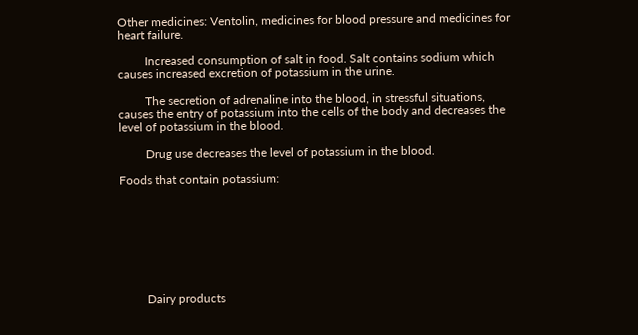Other medicines: Ventolin, medicines for blood pressure and medicines for heart failure.

         Increased consumption of salt in food. Salt contains sodium which causes increased excretion of potassium in the urine.

         The secretion of adrenaline into the blood, in stressful situations, causes the entry of potassium into the cells of the body and decreases the level of potassium in the blood.

         Drug use decreases the level of potassium in the blood.

Foods that contain potassium:








         Dairy products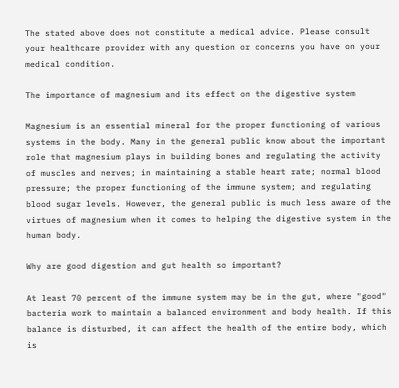The stated above does not constitute a medical advice. Please consult your healthcare provider with any question or concerns you have on your medical condition.

The importance of magnesium and its effect on the digestive system

Magnesium is an essential mineral for the proper functioning of various systems in the body. Many in the general public know about the important role that magnesium plays in building bones and regulating the activity of muscles and nerves; in maintaining a stable heart rate; normal blood pressure; the proper functioning of the immune system; and regulating blood sugar levels. However, the general public is much less aware of the virtues of magnesium when it comes to helping the digestive system in the human body.

Why are good digestion and gut health so important?

At least 70 percent of the immune system may be in the gut, where "good" bacteria work to maintain a balanced environment and body health. If this balance is disturbed, it can affect the health of the entire body, which is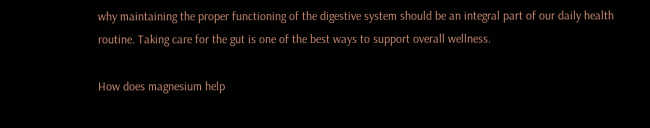why maintaining the proper functioning of the digestive system should be an integral part of our daily health routine. Taking care for the gut is one of the best ways to support overall wellness.

How does magnesium help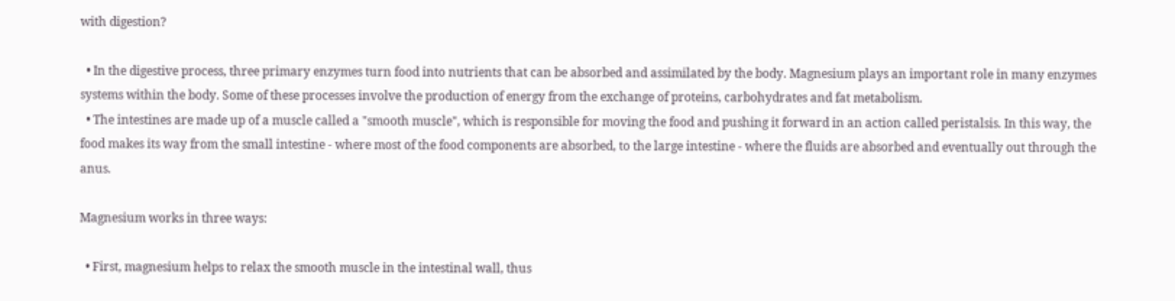with digestion?

  • In the digestive process, three primary enzymes turn food into nutrients that can be absorbed and assimilated by the body. Magnesium plays an important role in many enzymes systems within the body. Some of these processes involve the production of energy from the exchange of proteins, carbohydrates and fat metabolism.
  • The intestines are made up of a muscle called a "smooth muscle", which is responsible for moving the food and pushing it forward in an action called peristalsis. In this way, the food makes its way from the small intestine - where most of the food components are absorbed, to the large intestine - where the fluids are absorbed and eventually out through the anus.

Magnesium works in three ways:

  • First, magnesium helps to relax the smooth muscle in the intestinal wall, thus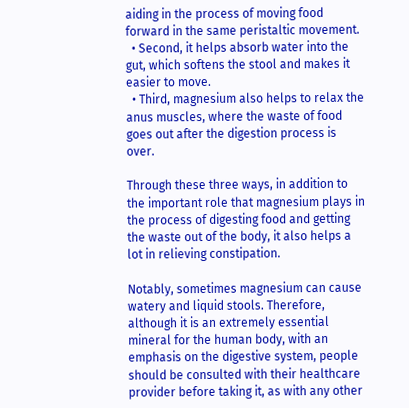aiding in the process of moving food forward in the same peristaltic movement.
  • Second, it helps absorb water into the gut, which softens the stool and makes it easier to move.
  • Third, magnesium also helps to relax the anus muscles, where the waste of food goes out after the digestion process is over.

Through these three ways, in addition to the important role that magnesium plays in the process of digesting food and getting the waste out of the body, it also helps a lot in relieving constipation.

Notably, sometimes magnesium can cause watery and liquid stools. Therefore, although it is an extremely essential mineral for the human body, with an emphasis on the digestive system, people should be consulted with their healthcare provider before taking it, as with any other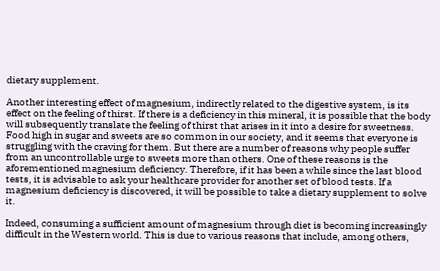dietary supplement.

Another interesting effect of magnesium, indirectly related to the digestive system, is its effect on the feeling of thirst. If there is a deficiency in this mineral, it is possible that the body will subsequently translate the feeling of thirst that arises in it into a desire for sweetness. Food high in sugar and sweets are so common in our society, and it seems that everyone is struggling with the craving for them. But there are a number of reasons why people suffer from an uncontrollable urge to sweets more than others. One of these reasons is the aforementioned magnesium deficiency. Therefore, if it has been a while since the last blood tests, it is advisable to ask your healthcare provider for another set of blood tests. If a magnesium deficiency is discovered, it will be possible to take a dietary supplement to solve it.

Indeed, consuming a sufficient amount of magnesium through diet is becoming increasingly difficult in the Western world. This is due to various reasons that include, among others,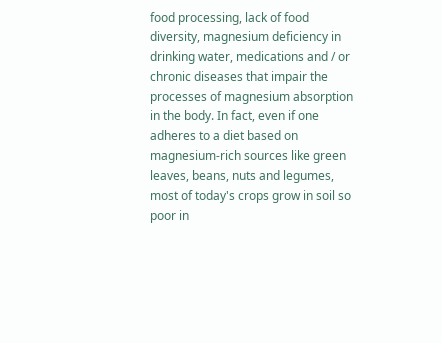food processing, lack of food diversity, magnesium deficiency in drinking water, medications and / or chronic diseases that impair the processes of magnesium absorption in the body. In fact, even if one adheres to a diet based on magnesium-rich sources like green leaves, beans, nuts and legumes, most of today's crops grow in soil so poor in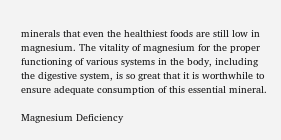minerals that even the healthiest foods are still low in magnesium. The vitality of magnesium for the proper functioning of various systems in the body, including the digestive system, is so great that it is worthwhile to ensure adequate consumption of this essential mineral.

Magnesium Deficiency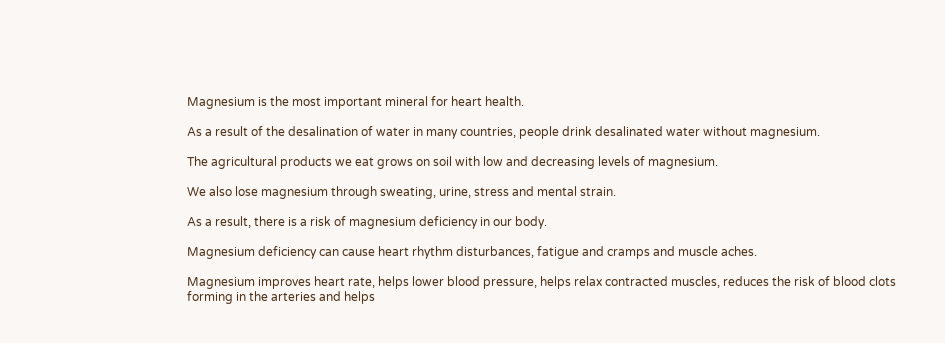Magnesium is the most important mineral for heart health.

As a result of the desalination of water in many countries, people drink desalinated water without magnesium.

The agricultural products we eat grows on soil with low and decreasing levels of magnesium.

We also lose magnesium through sweating, urine, stress and mental strain.

As a result, there is a risk of magnesium deficiency in our body.

Magnesium deficiency can cause heart rhythm disturbances, fatigue and cramps and muscle aches.

Magnesium improves heart rate, helps lower blood pressure, helps relax contracted muscles, reduces the risk of blood clots forming in the arteries and helps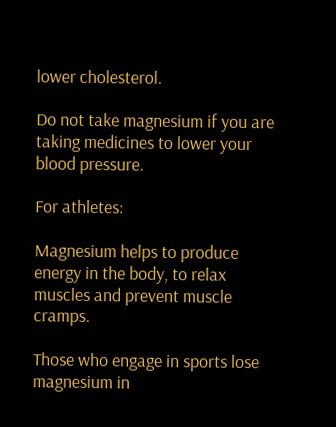lower cholesterol.

Do not take magnesium if you are taking medicines to lower your blood pressure.

For athletes:

Magnesium helps to produce energy in the body, to relax muscles and prevent muscle cramps.

Those who engage in sports lose magnesium in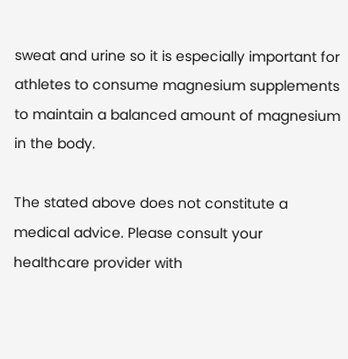sweat and urine so it is especially important for athletes to consume magnesium supplements to maintain a balanced amount of magnesium in the body.

The stated above does not constitute a medical advice. Please consult your healthcare provider with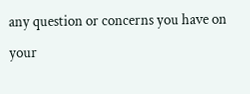any question or concerns you have on your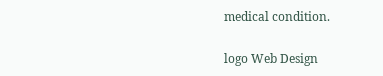medical condition.

logo Web Design